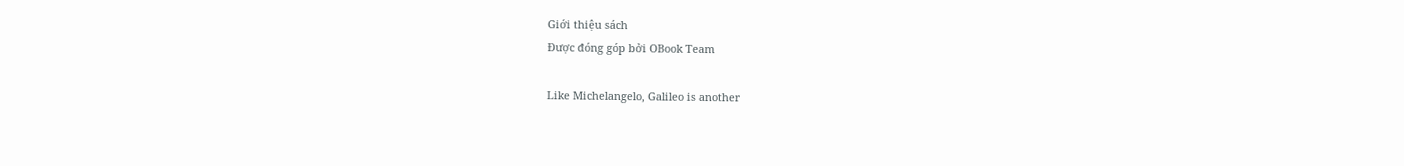Giới thiệu sách
Được đóng góp bởi OBook Team

Like Michelangelo, Galileo is another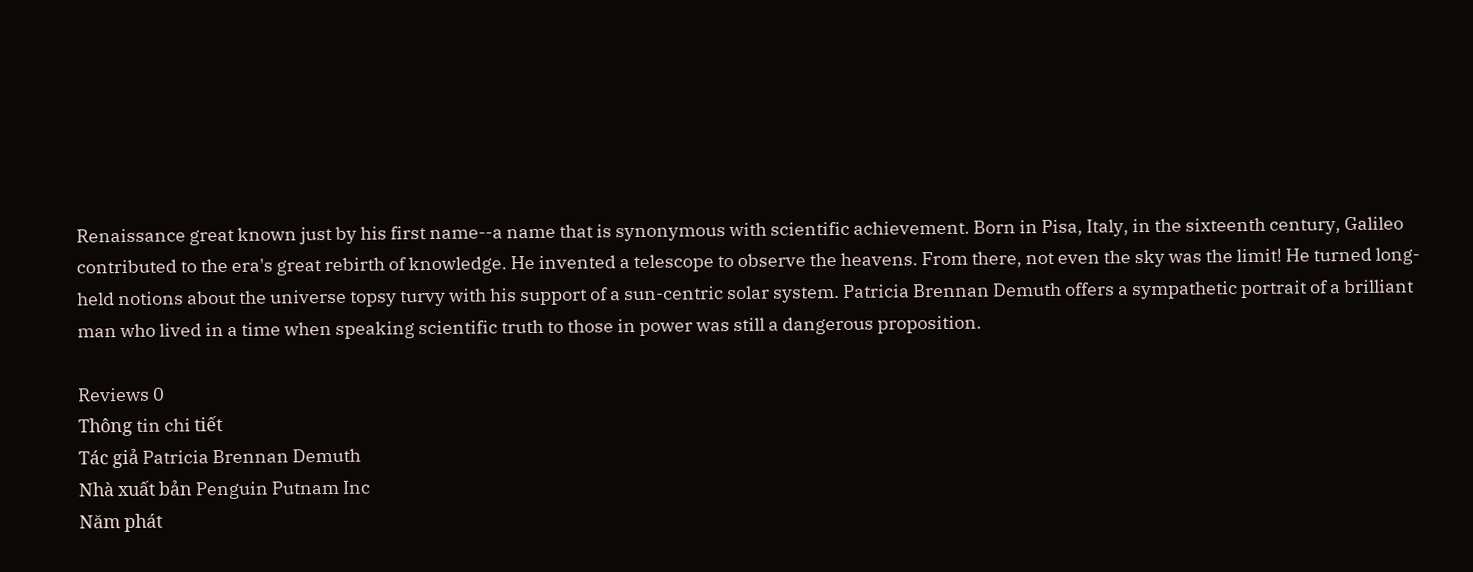Renaissance great known just by his first name--a name that is synonymous with scientific achievement. Born in Pisa, Italy, in the sixteenth century, Galileo contributed to the era's great rebirth of knowledge. He invented a telescope to observe the heavens. From there, not even the sky was the limit! He turned long-held notions about the universe topsy turvy with his support of a sun-centric solar system. Patricia Brennan Demuth offers a sympathetic portrait of a brilliant man who lived in a time when speaking scientific truth to those in power was still a dangerous proposition.

Reviews 0
Thông tin chi tiết
Tác giả Patricia Brennan Demuth
Nhà xuất bản Penguin Putnam Inc
Năm phát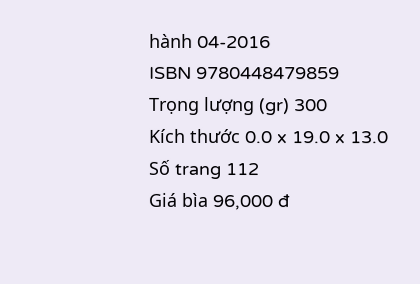hành 04-2016
ISBN 9780448479859
Trọng lượng (gr) 300
Kích thước 0.0 x 19.0 x 13.0
Số trang 112
Giá bìa 96,000 đ